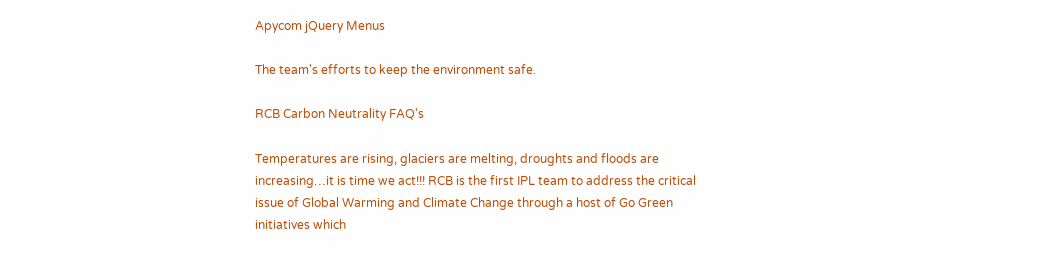Apycom jQuery Menus

The team's efforts to keep the environment safe.

RCB Carbon Neutrality FAQ's

Temperatures are rising, glaciers are melting, droughts and floods are increasing…it is time we act!!! RCB is the first IPL team to address the critical issue of Global Warming and Climate Change through a host of Go Green initiatives which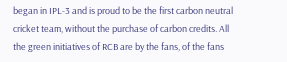began in IPL-3 and is proud to be the first carbon neutral cricket team, without the purchase of carbon credits. All the green initiatives of RCB are by the fans, of the fans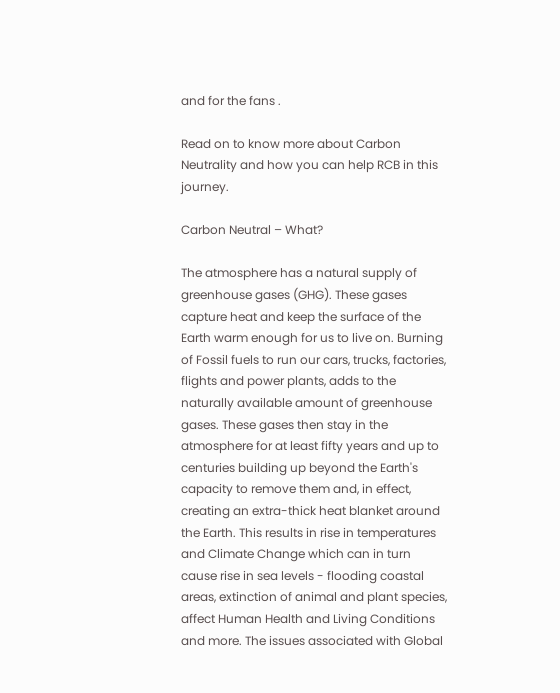and for the fans .

Read on to know more about Carbon Neutrality and how you can help RCB in this journey.

Carbon Neutral – What?

The atmosphere has a natural supply of greenhouse gases (GHG). These gases capture heat and keep the surface of the Earth warm enough for us to live on. Burning of Fossil fuels to run our cars, trucks, factories, flights and power plants, adds to the naturally available amount of greenhouse gases. These gases then stay in the atmosphere for at least fifty years and up to centuries building up beyond the Earth's capacity to remove them and, in effect, creating an extra-thick heat blanket around the Earth. This results in rise in temperatures and Climate Change which can in turn cause rise in sea levels - flooding coastal areas, extinction of animal and plant species, affect Human Health and Living Conditions and more. The issues associated with Global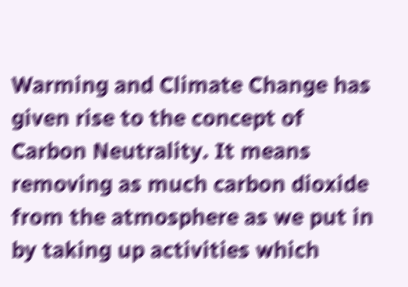Warming and Climate Change has given rise to the concept of Carbon Neutrality. It means removing as much carbon dioxide from the atmosphere as we put in by taking up activities which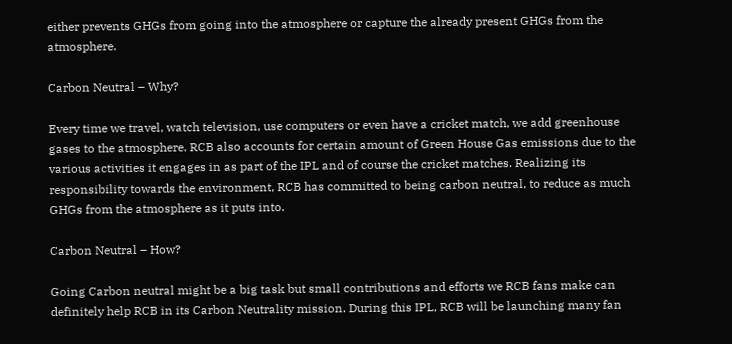either prevents GHGs from going into the atmosphere or capture the already present GHGs from the atmosphere.

Carbon Neutral – Why?

Every time we travel, watch television, use computers or even have a cricket match, we add greenhouse gases to the atmosphere. RCB also accounts for certain amount of Green House Gas emissions due to the various activities it engages in as part of the IPL and of course the cricket matches. Realizing its responsibility towards the environment, RCB has committed to being carbon neutral, to reduce as much GHGs from the atmosphere as it puts into.

Carbon Neutral – How?

Going Carbon neutral might be a big task but small contributions and efforts we RCB fans make can definitely help RCB in its Carbon Neutrality mission. During this IPL, RCB will be launching many fan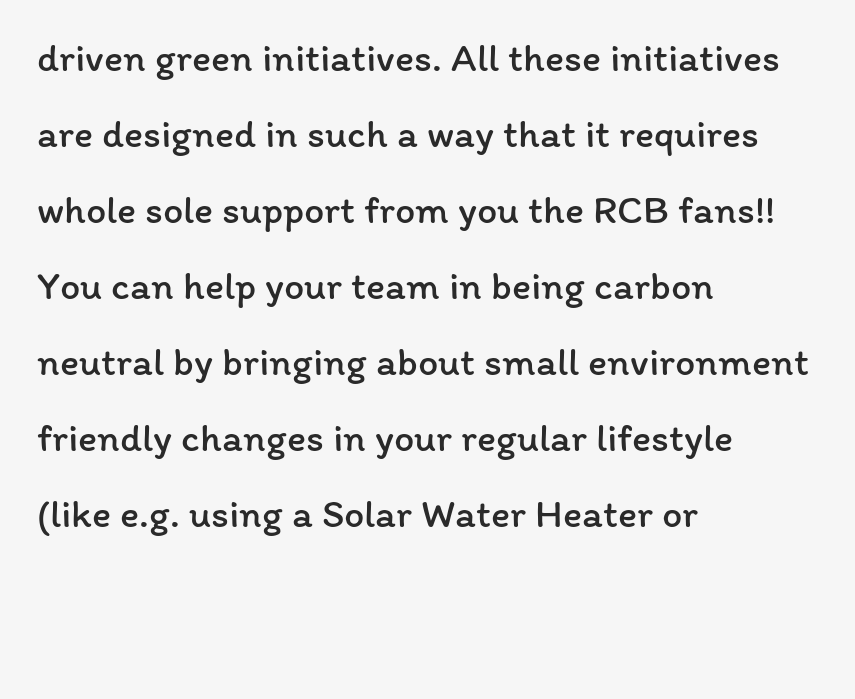driven green initiatives. All these initiatives are designed in such a way that it requires whole sole support from you the RCB fans!! You can help your team in being carbon neutral by bringing about small environment friendly changes in your regular lifestyle (like e.g. using a Solar Water Heater or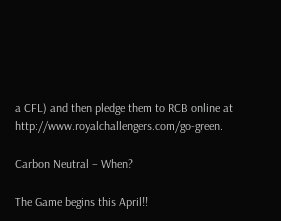a CFL) and then pledge them to RCB online at http://www.royalchallengers.com/go-green.

Carbon Neutral – When?

The Game begins this April!!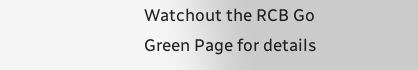Watchout the RCB Go Green Page for details